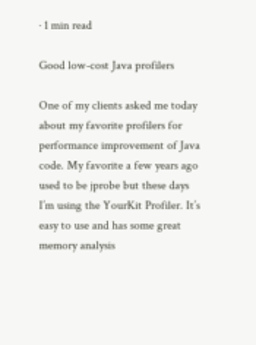· 1 min read

Good low-cost Java profilers

One of my clients asked me today about my favorite profilers for performance improvement of Java code. My favorite a few years ago used to be jprobe but these days I’m using the YourKit Profiler. It’s easy to use and has some great memory analysis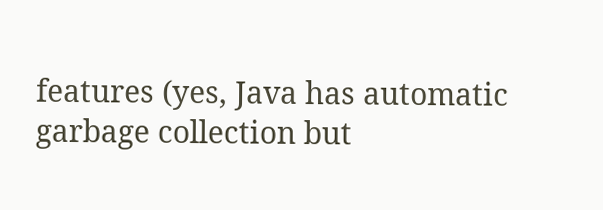features (yes, Java has automatic garbage collection but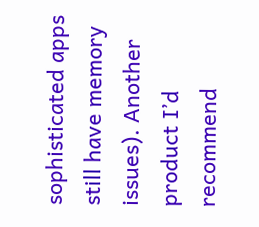sophisticated apps still have memory issues). Another product I’d recommend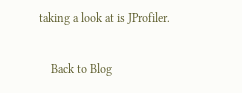taking a look at is JProfiler.

    Back to Blog